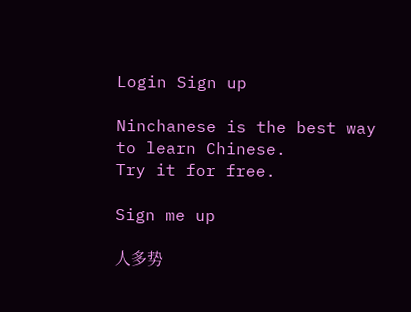Login Sign up

Ninchanese is the best way to learn Chinese.
Try it for free.

Sign me up

人多势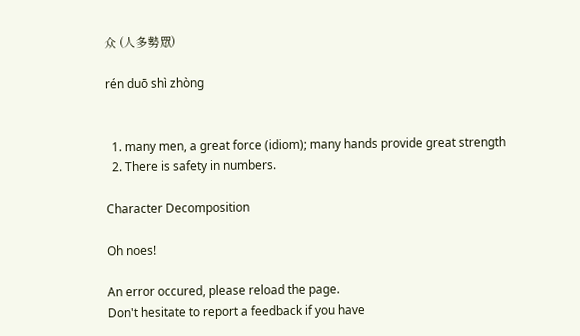众 (人多勢眾)

rén duō shì zhòng


  1. many men, a great force (idiom); many hands provide great strength
  2. There is safety in numbers.

Character Decomposition

Oh noes!

An error occured, please reload the page.
Don't hesitate to report a feedback if you have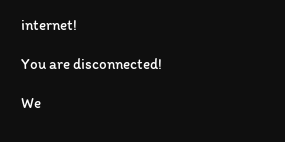internet!

You are disconnected!

We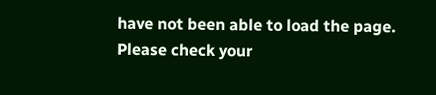have not been able to load the page.
Please check your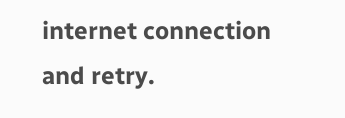internet connection and retry.